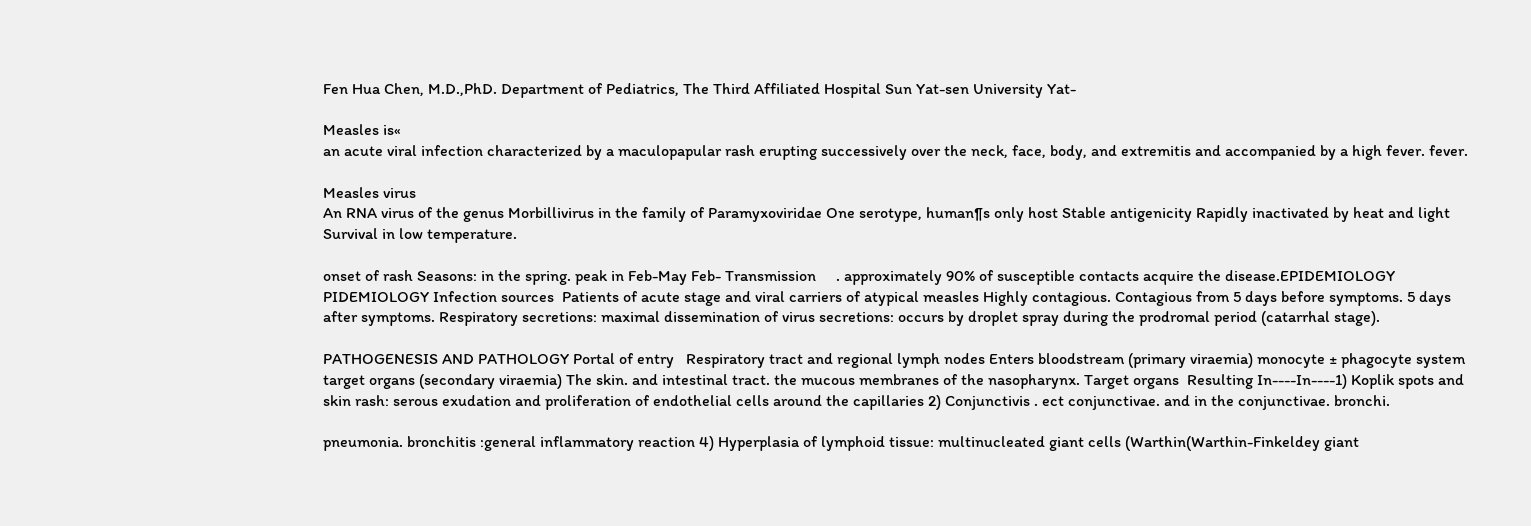Fen Hua Chen, M.D.,PhD. Department of Pediatrics, The Third Affiliated Hospital Sun Yat-sen University Yat-

Measles is«
an acute viral infection characterized by a maculopapular rash erupting successively over the neck, face, body, and extremitis and accompanied by a high fever. fever.

Measles virus
An RNA virus of the genus Morbillivirus in the family of Paramyxoviridae One serotype, human¶s only host Stable antigenicity Rapidly inactivated by heat and light Survival in low temperature.

onset of rash Seasons: in the spring. peak in Feb-May Feb- Transmission     . approximately 90% of susceptible contacts acquire the disease.EPIDEMIOLOGY PIDEMIOLOGY Infection sources  Patients of acute stage and viral carriers of atypical measles Highly contagious. Contagious from 5 days before symptoms. 5 days after symptoms. Respiratory secretions: maximal dissemination of virus secretions: occurs by droplet spray during the prodromal period (catarrhal stage).

PATHOGENESIS AND PATHOLOGY Portal of entry   Respiratory tract and regional lymph nodes Enters bloodstream (primary viraemia) monocyte ± phagocyte system target organs (secondary viraemia) The skin. and intestinal tract. the mucous membranes of the nasopharynx. Target organs  Resulting In----In----1) Koplik spots and skin rash: serous exudation and proliferation of endothelial cells around the capillaries 2) Conjunctivis . ect conjunctivae. and in the conjunctivae. bronchi.

pneumonia. bronchitis :general inflammatory reaction 4) Hyperplasia of lymphoid tissue: multinucleated giant cells (Warthin(Warthin-Finkeldey giant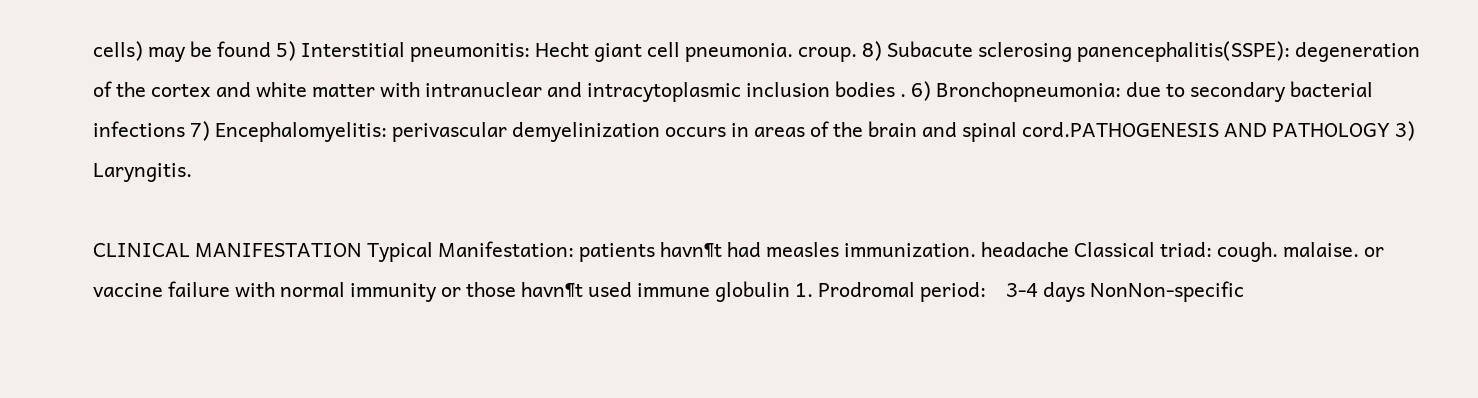cells) may be found 5) Interstitial pneumonitis: Hecht giant cell pneumonia. croup. 8) Subacute sclerosing panencephalitis(SSPE): degeneration of the cortex and white matter with intranuclear and intracytoplasmic inclusion bodies . 6) Bronchopneumonia: due to secondary bacterial infections 7) Encephalomyelitis: perivascular demyelinization occurs in areas of the brain and spinal cord.PATHOGENESIS AND PATHOLOGY 3) Laryngitis.

CLINICAL MANIFESTATION Typical Manifestation: patients havn¶t had measles immunization. headache Classical triad: cough. malaise. or vaccine failure with normal immunity or those havn¶t used immune globulin 1. Prodromal period:    3-4 days NonNon-specific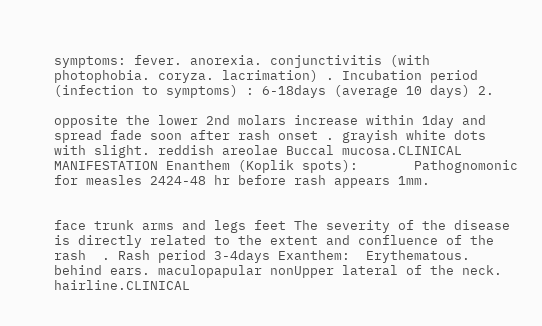symptoms: fever. anorexia. conjunctivitis (with photophobia. coryza. lacrimation) . Incubation period (infection to symptoms) : 6-18days (average 10 days) 2.

opposite the lower 2nd molars increase within 1day and spread fade soon after rash onset . grayish white dots with slight. reddish areolae Buccal mucosa.CLINICAL MANIFESTATION Enanthem (Koplik spots):       Pathognomonic for measles 2424-48 hr before rash appears 1mm.


face trunk arms and legs feet The severity of the disease is directly related to the extent and confluence of the rash  . Rash period 3-4days Exanthem:  Erythematous. behind ears. maculopapular nonUpper lateral of the neck. hairline.CLINICAL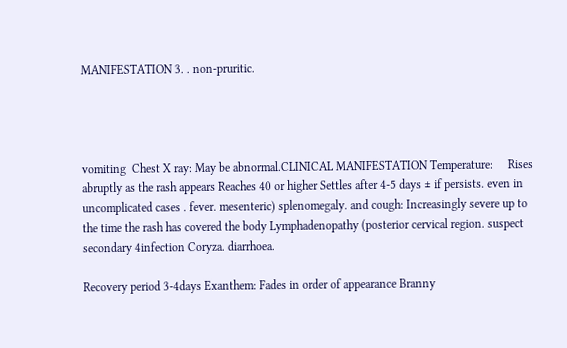MANIFESTATION 3. . non-pruritic.




vomiting  Chest X ray: May be abnormal.CLINICAL MANIFESTATION Temperature:     Rises abruptly as the rash appears Reaches 40 or higher Settles after 4-5 days ± if persists. even in uncomplicated cases . fever. mesenteric) splenomegaly. and cough: Increasingly severe up to the time the rash has covered the body Lymphadenopathy (posterior cervical region. suspect secondary 4infection Coryza. diarrhoea.

Recovery period 3-4days Exanthem: Fades in order of appearance Branny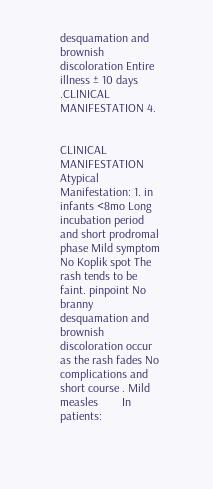desquamation and brownish discoloration Entire illness ± 10 days   .CLINICAL MANIFESTATION 4.


CLINICAL MANIFESTATION Atypical Manifestation: 1. in infants <8mo Long incubation period and short prodromal phase Mild symptom No Koplik spot The rash tends to be faint. pinpoint No branny desquamation and brownish discoloration occur as the rash fades No complications and short course . Mild measles        In patients: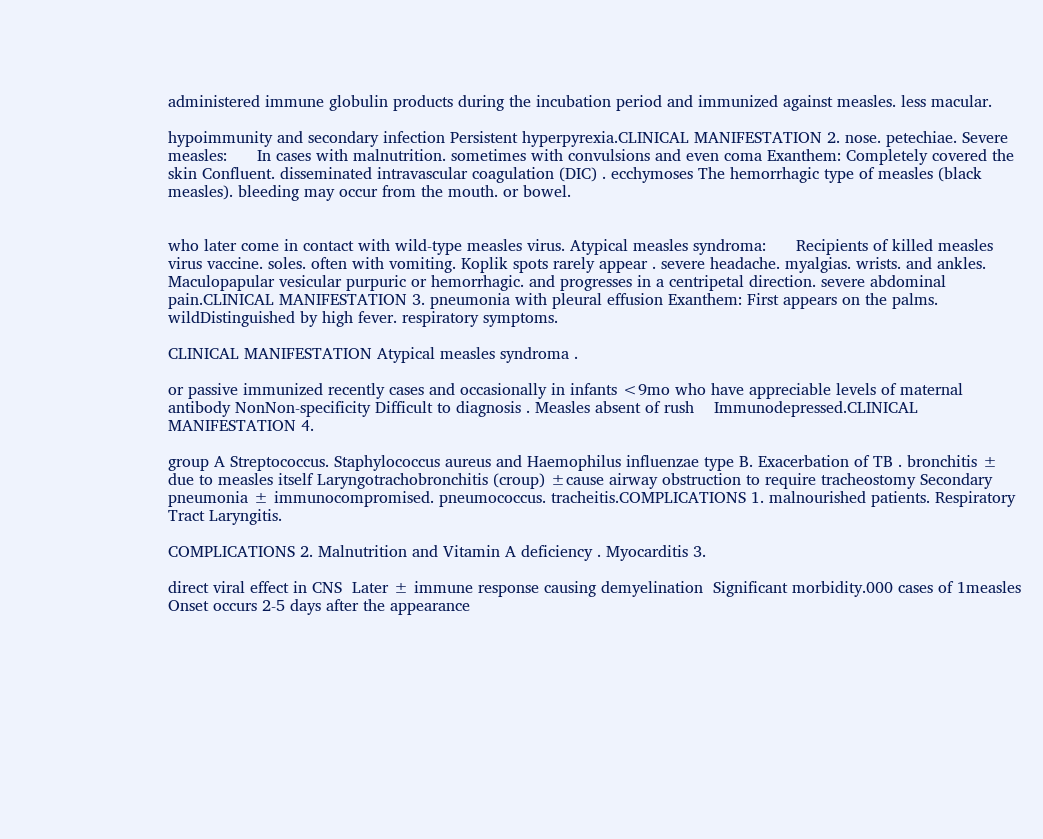administered immune globulin products during the incubation period and immunized against measles. less macular.

hypoimmunity and secondary infection Persistent hyperpyrexia.CLINICAL MANIFESTATION 2. nose. petechiae. Severe measles:      In cases with malnutrition. sometimes with convulsions and even coma Exanthem: Completely covered the skin Confluent. disseminated intravascular coagulation (DIC) . ecchymoses The hemorrhagic type of measles (black measles). bleeding may occur from the mouth. or bowel.


who later come in contact with wild-type measles virus. Atypical measles syndroma:      Recipients of killed measles virus vaccine. soles. often with vomiting. Koplik spots rarely appear . severe headache. myalgias. wrists. and ankles. Maculopapular vesicular purpuric or hemorrhagic. and progresses in a centripetal direction. severe abdominal pain.CLINICAL MANIFESTATION 3. pneumonia with pleural effusion Exanthem: First appears on the palms. wildDistinguished by high fever. respiratory symptoms.

CLINICAL MANIFESTATION Atypical measles syndroma .

or passive immunized recently cases and occasionally in infants <9mo who have appreciable levels of maternal antibody NonNon-specificity Difficult to diagnosis . Measles absent of rush    Immunodepressed.CLINICAL MANIFESTATION 4.

group A Streptococcus. Staphylococcus aureus and Haemophilus influenzae type B. Exacerbation of TB . bronchitis ± due to measles itself Laryngotrachobronchitis (croup) ±cause airway obstruction to require tracheostomy Secondary pneumonia ± immunocompromised. pneumococcus. tracheitis.COMPLICATIONS 1. malnourished patients. Respiratory Tract Laryngitis.

COMPLICATIONS 2. Malnutrition and Vitamin A deficiency . Myocarditis 3.

direct viral effect in CNS  Later ± immune response causing demyelination  Significant morbidity.000 cases of 1measles Onset occurs 2-5 days after the appearance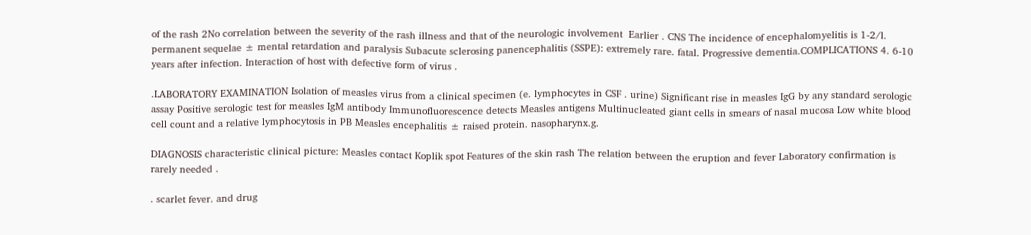of the rash 2No correlation between the severity of the rash illness and that of the neurologic involvement  Earlier . CNS The incidence of encephalomyelitis is 1-2/l. permanent sequelae ± mental retardation and paralysis Subacute sclerosing panencephalitis (SSPE): extremely rare. fatal. Progressive dementia.COMPLICATIONS 4. 6-10 years after infection. Interaction of host with defective form of virus .

.LABORATORY EXAMINATION Isolation of measles virus from a clinical specimen (e. lymphocytes in CSF . urine) Significant rise in measles IgG by any standard serologic assay Positive serologic test for measles IgM antibody Immunofluorescence detects Measles antigens Multinucleated giant cells in smears of nasal mucosa Low white blood cell count and a relative lymphocytosis in PB Measles encephalitis ± raised protein. nasopharynx.g.

DIAGNOSIS characteristic clinical picture: Measles contact Koplik spot Features of the skin rash The relation between the eruption and fever Laboratory confirmation is rarely needed .

. scarlet fever. and drug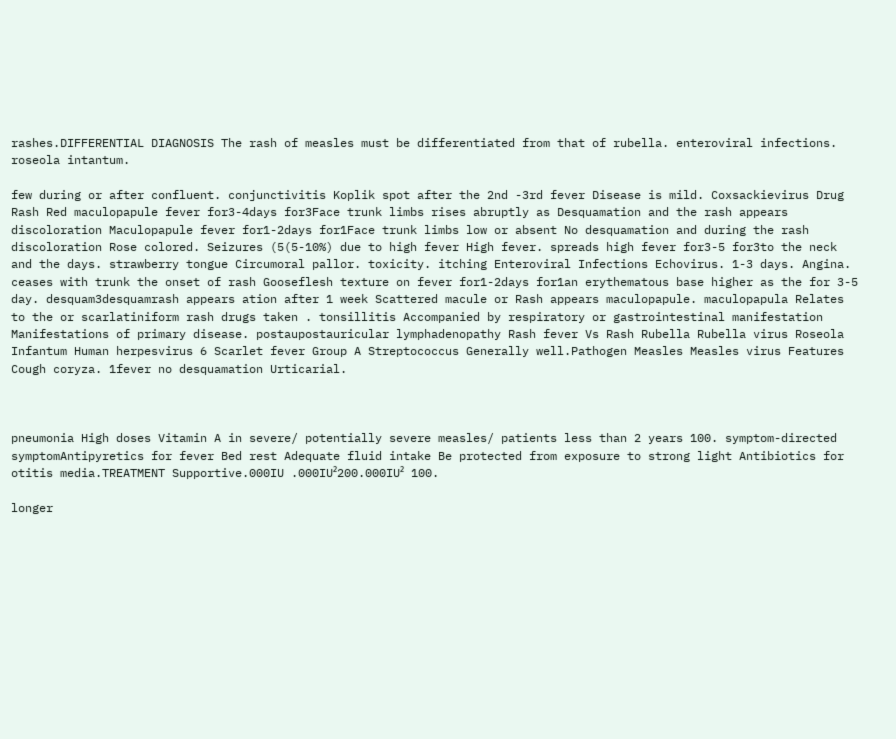rashes.DIFFERENTIAL DIAGNOSIS The rash of measles must be differentiated from that of rubella. enteroviral infections. roseola intantum.

few during or after confluent. conjunctivitis Koplik spot after the 2nd -3rd fever Disease is mild. Coxsackievirus Drug Rash Red maculopapule fever for3-4days for3Face trunk limbs rises abruptly as Desquamation and the rash appears discoloration Maculopapule fever for1-2days for1Face trunk limbs low or absent No desquamation and during the rash discoloration Rose colored. Seizures (5(5-10%) due to high fever High fever. spreads high fever for3-5 for3to the neck and the days. strawberry tongue Circumoral pallor. toxicity. itching Enteroviral Infections Echovirus. 1-3 days. Angina. ceases with trunk the onset of rash Gooseflesh texture on fever for1-2days for1an erythematous base higher as the for 3-5 day. desquam3desquamrash appears ation after 1 week Scattered macule or Rash appears maculopapule. maculopapula Relates to the or scarlatiniform rash drugs taken . tonsillitis Accompanied by respiratory or gastrointestinal manifestation Manifestations of primary disease. postaupostauricular lymphadenopathy Rash fever Vs Rash Rubella Rubella virus Roseola Infantum Human herpesvirus 6 Scarlet fever Group A Streptococcus Generally well.Pathogen Measles Measles virus Features Cough coryza. 1fever no desquamation Urticarial.



pneumonia High doses Vitamin A in severe/ potentially severe measles/ patients less than 2 years 100. symptom-directed symptomAntipyretics for fever Bed rest Adequate fluid intake Be protected from exposure to strong light Antibiotics for otitis media.TREATMENT Supportive.000IU .000IU²200.000IU² 100.

longer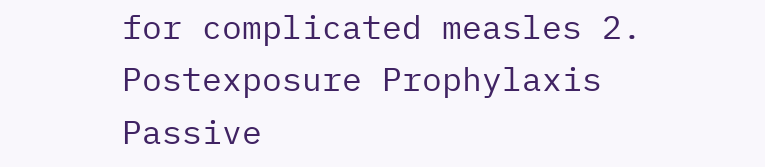for complicated measles 2. Postexposure Prophylaxis Passive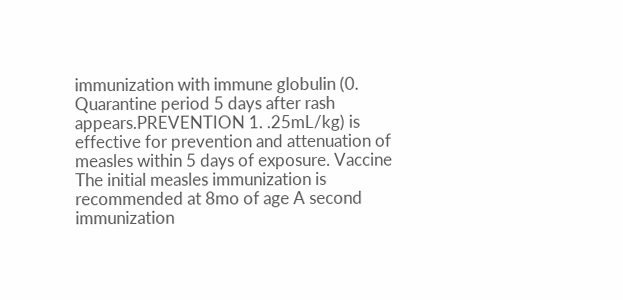immunization with immune globulin (0. Quarantine period 5 days after rash appears.PREVENTION 1. .25mL/kg) is effective for prevention and attenuation of measles within 5 days of exposure. Vaccine The initial measles immunization is recommended at 8mo of age A second immunization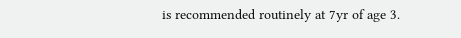is recommended routinely at 7yr of age 3.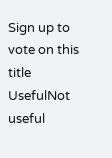Sign up to vote on this title
UsefulNot useful